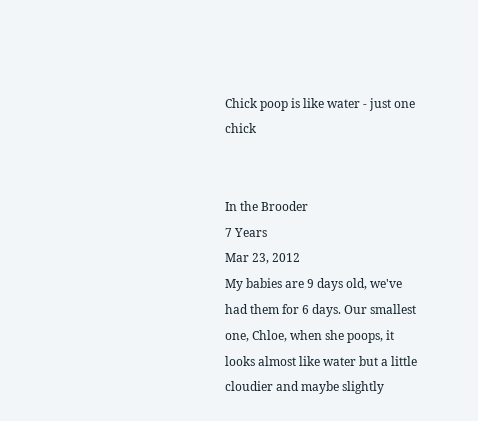Chick poop is like water - just one chick


In the Brooder
7 Years
Mar 23, 2012
My babies are 9 days old, we've had them for 6 days. Our smallest one, Chloe, when she poops, it looks almost like water but a little cloudier and maybe slightly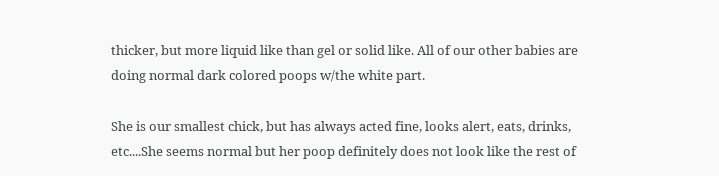thicker, but more liquid like than gel or solid like. All of our other babies are doing normal dark colored poops w/the white part.

She is our smallest chick, but has always acted fine, looks alert, eats, drinks, etc....She seems normal but her poop definitely does not look like the rest of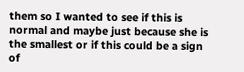them so I wanted to see if this is normal and maybe just because she is the smallest or if this could be a sign of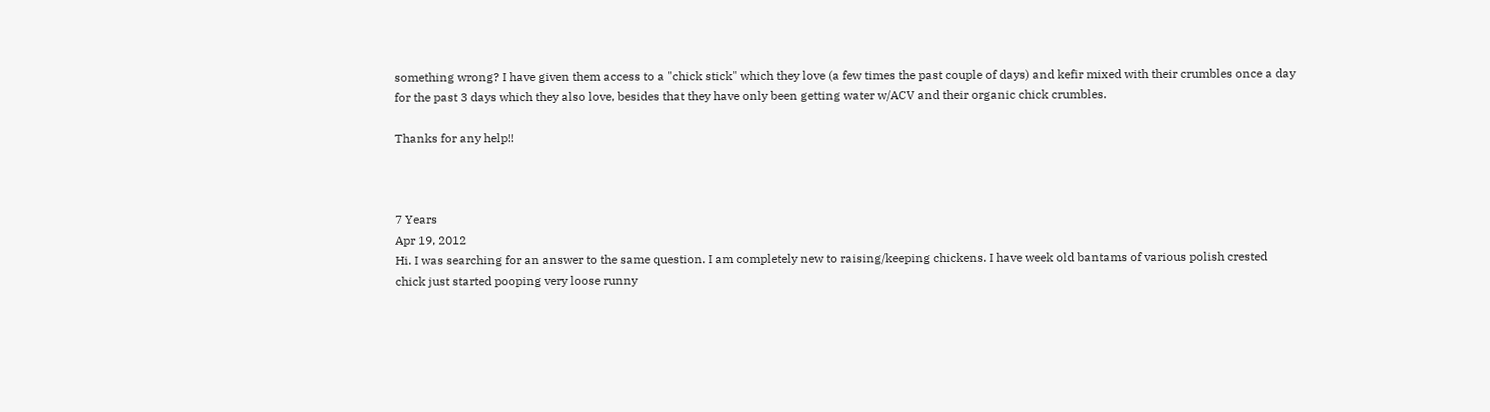something wrong? I have given them access to a "chick stick" which they love (a few times the past couple of days) and kefir mixed with their crumbles once a day for the past 3 days which they also love, besides that they have only been getting water w/ACV and their organic chick crumbles.

Thanks for any help!!



7 Years
Apr 19, 2012
Hi. I was searching for an answer to the same question. I am completely new to raising/keeping chickens. I have week old bantams of various polish crested chick just started pooping very loose runny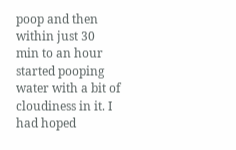poop and then within just 30 min to an hour started pooping water with a bit of cloudiness in it. I had hoped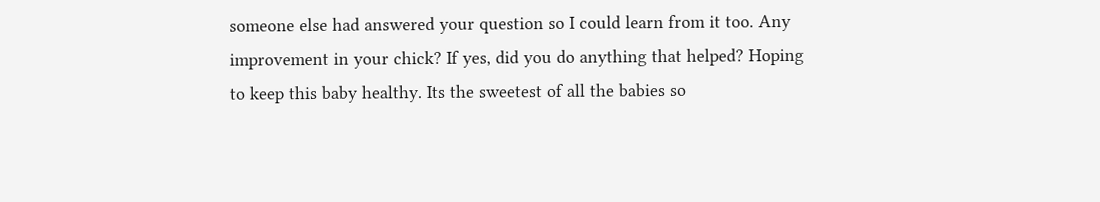someone else had answered your question so I could learn from it too. Any improvement in your chick? If yes, did you do anything that helped? Hoping to keep this baby healthy. Its the sweetest of all the babies so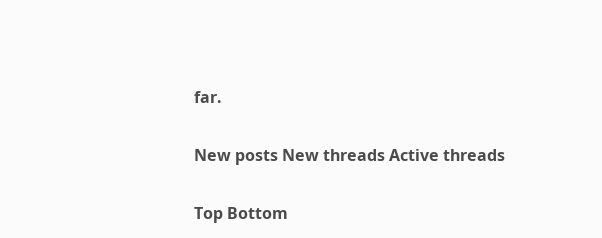far.

New posts New threads Active threads

Top Bottom